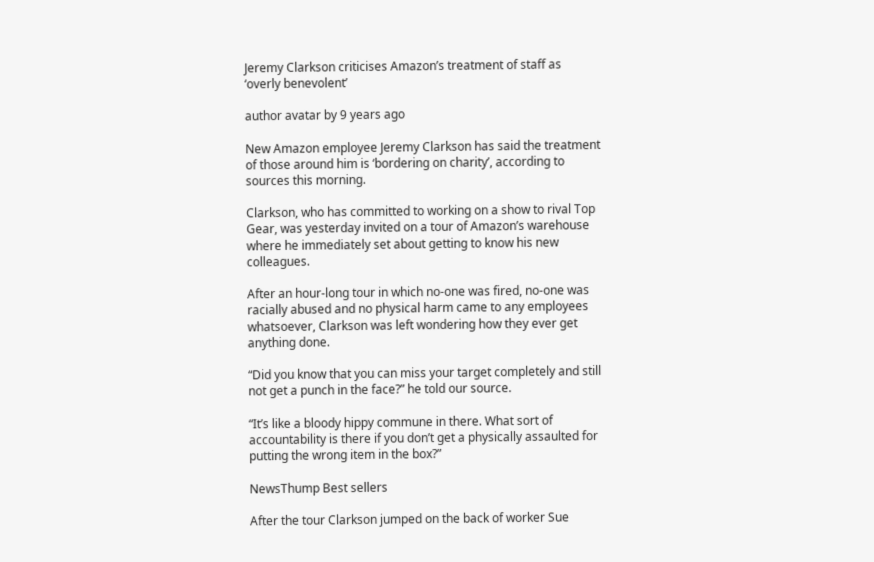Jeremy Clarkson criticises Amazon’s treatment of staff as ‘overly benevolent’

author avatar by 9 years ago

New Amazon employee Jeremy Clarkson has said the treatment of those around him is ‘bordering on charity’, according to sources this morning.

Clarkson, who has committed to working on a show to rival Top Gear, was yesterday invited on a tour of Amazon’s warehouse where he immediately set about getting to know his new colleagues.

After an hour-long tour in which no-one was fired, no-one was racially abused and no physical harm came to any employees whatsoever, Clarkson was left wondering how they ever get anything done.

“Did you know that you can miss your target completely and still not get a punch in the face?” he told our source.

“It’s like a bloody hippy commune in there. What sort of accountability is there if you don’t get a physically assaulted for putting the wrong item in the box?”

NewsThump Best sellers

After the tour Clarkson jumped on the back of worker Sue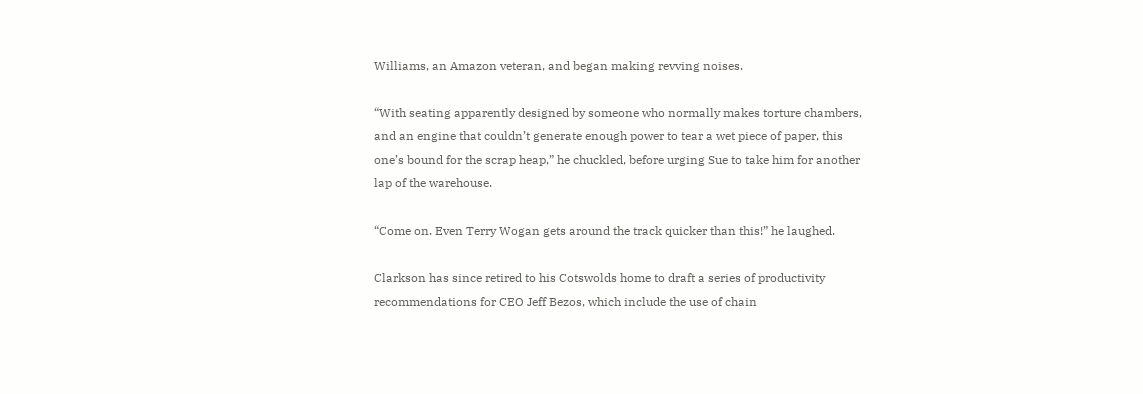Williams, an Amazon veteran, and began making revving noises.

“With seating apparently designed by someone who normally makes torture chambers, and an engine that couldn’t generate enough power to tear a wet piece of paper, this one’s bound for the scrap heap,” he chuckled, before urging Sue to take him for another lap of the warehouse.

“Come on. Even Terry Wogan gets around the track quicker than this!” he laughed.

Clarkson has since retired to his Cotswolds home to draft a series of productivity recommendations for CEO Jeff Bezos, which include the use of chain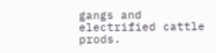gangs and electrified cattle prods.